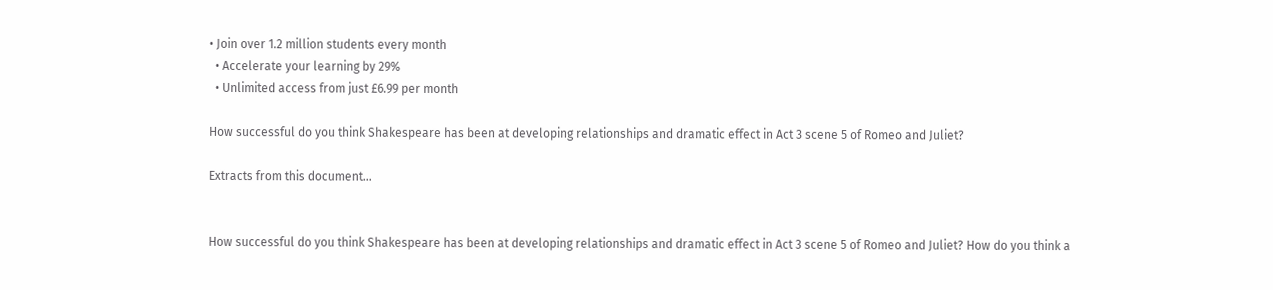• Join over 1.2 million students every month
  • Accelerate your learning by 29%
  • Unlimited access from just £6.99 per month

How successful do you think Shakespeare has been at developing relationships and dramatic effect in Act 3 scene 5 of Romeo and Juliet?

Extracts from this document...


How successful do you think Shakespeare has been at developing relationships and dramatic effect in Act 3 scene 5 of Romeo and Juliet? How do you think a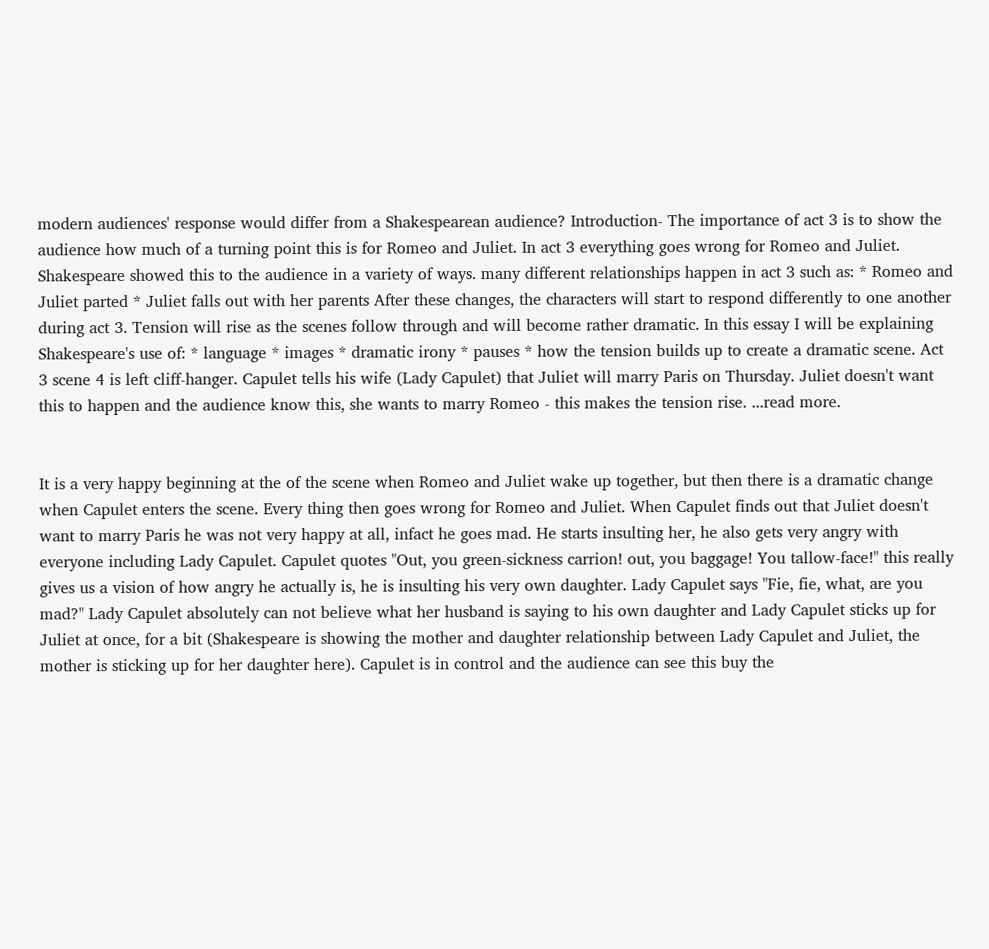modern audiences' response would differ from a Shakespearean audience? Introduction- The importance of act 3 is to show the audience how much of a turning point this is for Romeo and Juliet. In act 3 everything goes wrong for Romeo and Juliet. Shakespeare showed this to the audience in a variety of ways. many different relationships happen in act 3 such as: * Romeo and Juliet parted * Juliet falls out with her parents After these changes, the characters will start to respond differently to one another during act 3. Tension will rise as the scenes follow through and will become rather dramatic. In this essay I will be explaining Shakespeare's use of: * language * images * dramatic irony * pauses * how the tension builds up to create a dramatic scene. Act 3 scene 4 is left cliff-hanger. Capulet tells his wife (Lady Capulet) that Juliet will marry Paris on Thursday. Juliet doesn't want this to happen and the audience know this, she wants to marry Romeo - this makes the tension rise. ...read more.


It is a very happy beginning at the of the scene when Romeo and Juliet wake up together, but then there is a dramatic change when Capulet enters the scene. Every thing then goes wrong for Romeo and Juliet. When Capulet finds out that Juliet doesn't want to marry Paris he was not very happy at all, infact he goes mad. He starts insulting her, he also gets very angry with everyone including Lady Capulet. Capulet quotes "Out, you green-sickness carrion! out, you baggage! You tallow-face!" this really gives us a vision of how angry he actually is, he is insulting his very own daughter. Lady Capulet says "Fie, fie, what, are you mad?" Lady Capulet absolutely can not believe what her husband is saying to his own daughter and Lady Capulet sticks up for Juliet at once, for a bit (Shakespeare is showing the mother and daughter relationship between Lady Capulet and Juliet, the mother is sticking up for her daughter here). Capulet is in control and the audience can see this buy the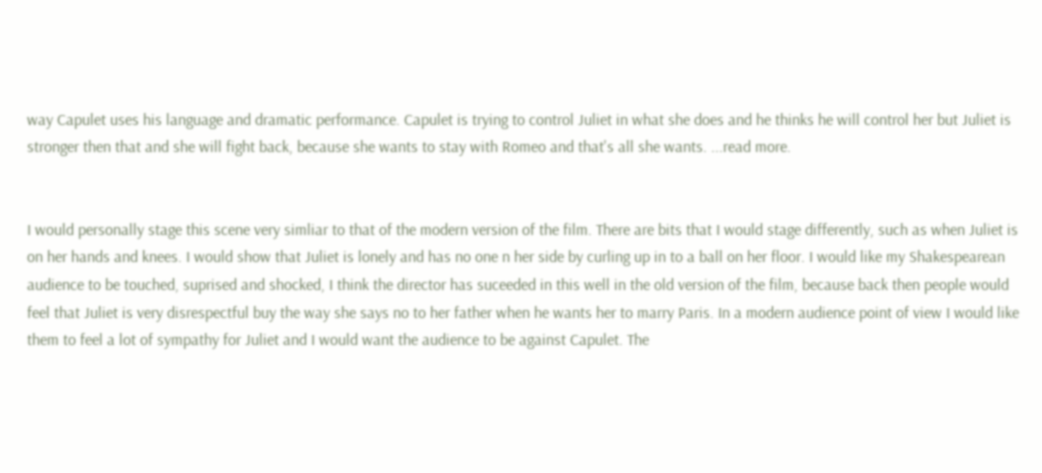way Capulet uses his language and dramatic performance. Capulet is trying to control Juliet in what she does and he thinks he will control her but Juliet is stronger then that and she will fight back, because she wants to stay with Romeo and that's all she wants. ...read more.


I would personally stage this scene very simliar to that of the modern version of the film. There are bits that I would stage differently, such as when Juliet is on her hands and knees. I would show that Juliet is lonely and has no one n her side by curling up in to a ball on her floor. I would like my Shakespearean audience to be touched, suprised and shocked, I think the director has suceeded in this well in the old version of the film, because back then people would feel that Juliet is very disrespectful buy the way she says no to her father when he wants her to marry Paris. In a modern audience point of view I would like them to feel a lot of sympathy for Juliet and I would want the audience to be against Capulet. The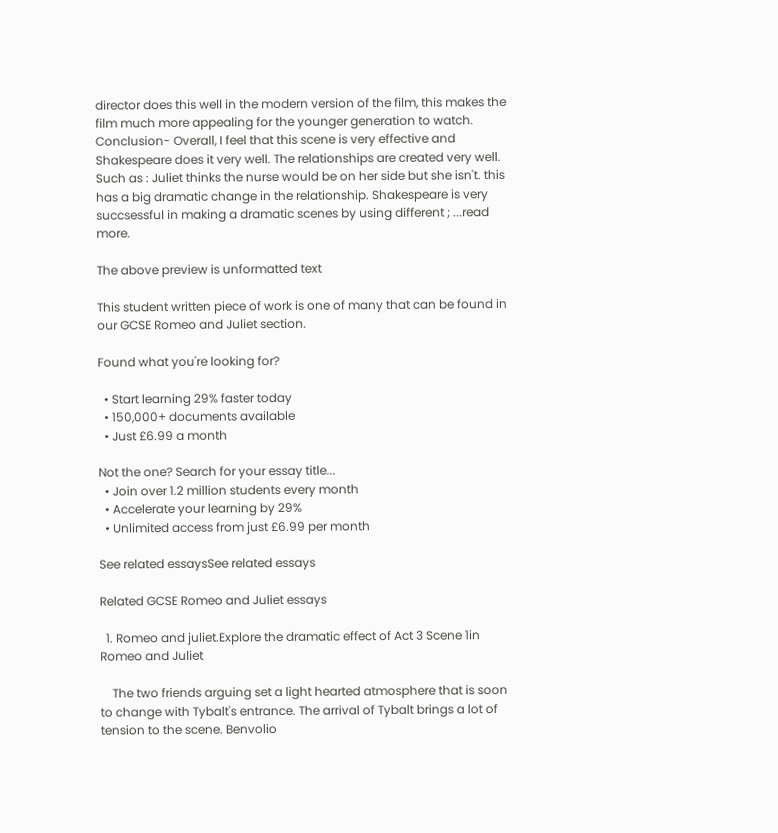director does this well in the modern version of the film, this makes the film much more appealing for the younger generation to watch. Conclusion- Overall, I feel that this scene is very effective and Shakespeare does it very well. The relationships are created very well. Such as : Juliet thinks the nurse would be on her side but she isn't. this has a big dramatic change in the relationship. Shakespeare is very succsessful in making a dramatic scenes by using different ; ...read more.

The above preview is unformatted text

This student written piece of work is one of many that can be found in our GCSE Romeo and Juliet section.

Found what you're looking for?

  • Start learning 29% faster today
  • 150,000+ documents available
  • Just £6.99 a month

Not the one? Search for your essay title...
  • Join over 1.2 million students every month
  • Accelerate your learning by 29%
  • Unlimited access from just £6.99 per month

See related essaysSee related essays

Related GCSE Romeo and Juliet essays

  1. Romeo and juliet.Explore the dramatic effect of Act 3 Scene 1in Romeo and Juliet

    The two friends arguing set a light hearted atmosphere that is soon to change with Tybalt's entrance. The arrival of Tybalt brings a lot of tension to the scene. Benvolio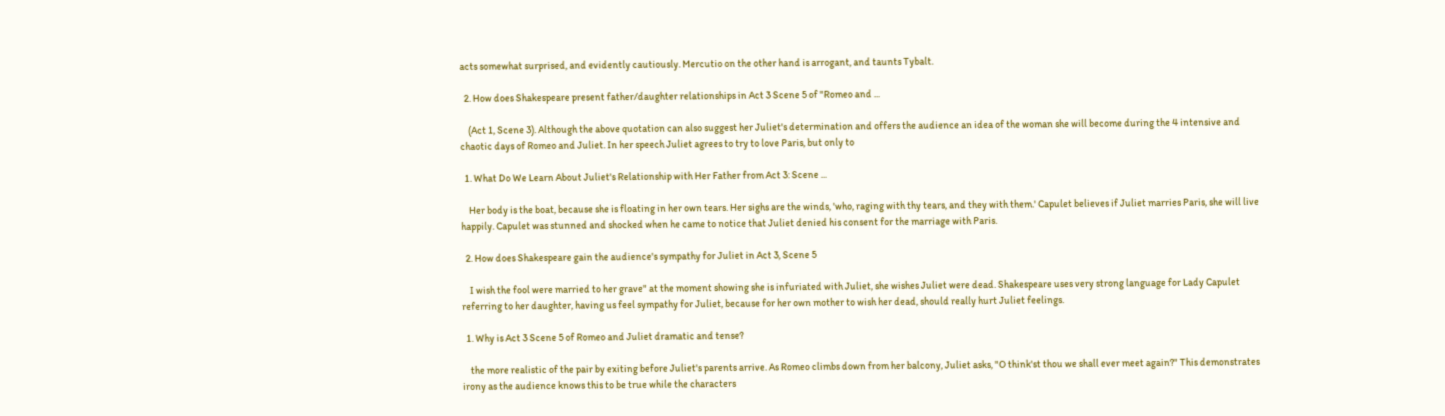acts somewhat surprised, and evidently cautiously. Mercutio on the other hand is arrogant, and taunts Tybalt.

  2. How does Shakespeare present father/daughter relationships in Act 3 Scene 5 of "Romeo and ...

    (Act 1, Scene 3). Although the above quotation can also suggest her Juliet's determination and offers the audience an idea of the woman she will become during the 4 intensive and chaotic days of Romeo and Juliet. In her speech Juliet agrees to try to love Paris, but only to

  1. What Do We Learn About Juliet's Relationship with Her Father from Act 3: Scene ...

    Her body is the boat, because she is floating in her own tears. Her sighs are the winds, 'who, raging with thy tears, and they with them.' Capulet believes if Juliet marries Paris, she will live happily. Capulet was stunned and shocked when he came to notice that Juliet denied his consent for the marriage with Paris.

  2. How does Shakespeare gain the audience's sympathy for Juliet in Act 3, Scene 5

    I wish the fool were married to her grave" at the moment showing she is infuriated with Juliet, she wishes Juliet were dead. Shakespeare uses very strong language for Lady Capulet referring to her daughter, having us feel sympathy for Juliet, because for her own mother to wish her dead, should really hurt Juliet feelings.

  1. Why is Act 3 Scene 5 of Romeo and Juliet dramatic and tense?

    the more realistic of the pair by exiting before Juliet's parents arrive. As Romeo climbs down from her balcony, Juliet asks, "O think'st thou we shall ever meet again?" This demonstrates irony as the audience knows this to be true while the characters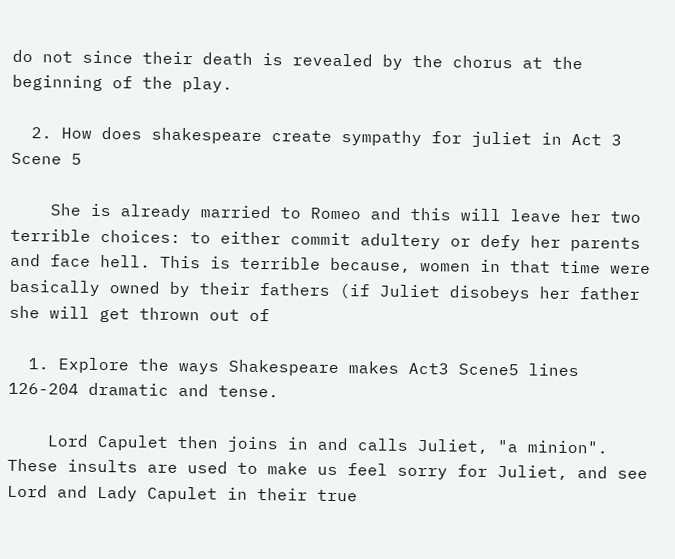do not since their death is revealed by the chorus at the beginning of the play.

  2. How does shakespeare create sympathy for juliet in Act 3 Scene 5

    She is already married to Romeo and this will leave her two terrible choices: to either commit adultery or defy her parents and face hell. This is terrible because, women in that time were basically owned by their fathers (if Juliet disobeys her father she will get thrown out of

  1. Explore the ways Shakespeare makes Act3 Scene5 lines 126-204 dramatic and tense.

    Lord Capulet then joins in and calls Juliet, "a minion". These insults are used to make us feel sorry for Juliet, and see Lord and Lady Capulet in their true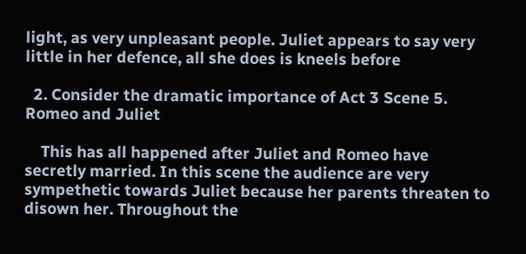light, as very unpleasant people. Juliet appears to say very little in her defence, all she does is kneels before

  2. Consider the dramatic importance of Act 3 Scene 5. Romeo and Juliet

    This has all happened after Juliet and Romeo have secretly married. In this scene the audience are very sympethetic towards Juliet because her parents threaten to disown her. Throughout the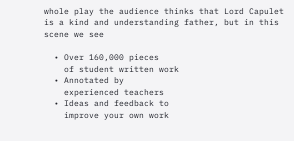whole play the audience thinks that Lord Capulet is a kind and understanding father, but in this scene we see

  • Over 160,000 pieces
    of student written work
  • Annotated by
    experienced teachers
  • Ideas and feedback to
    improve your own work